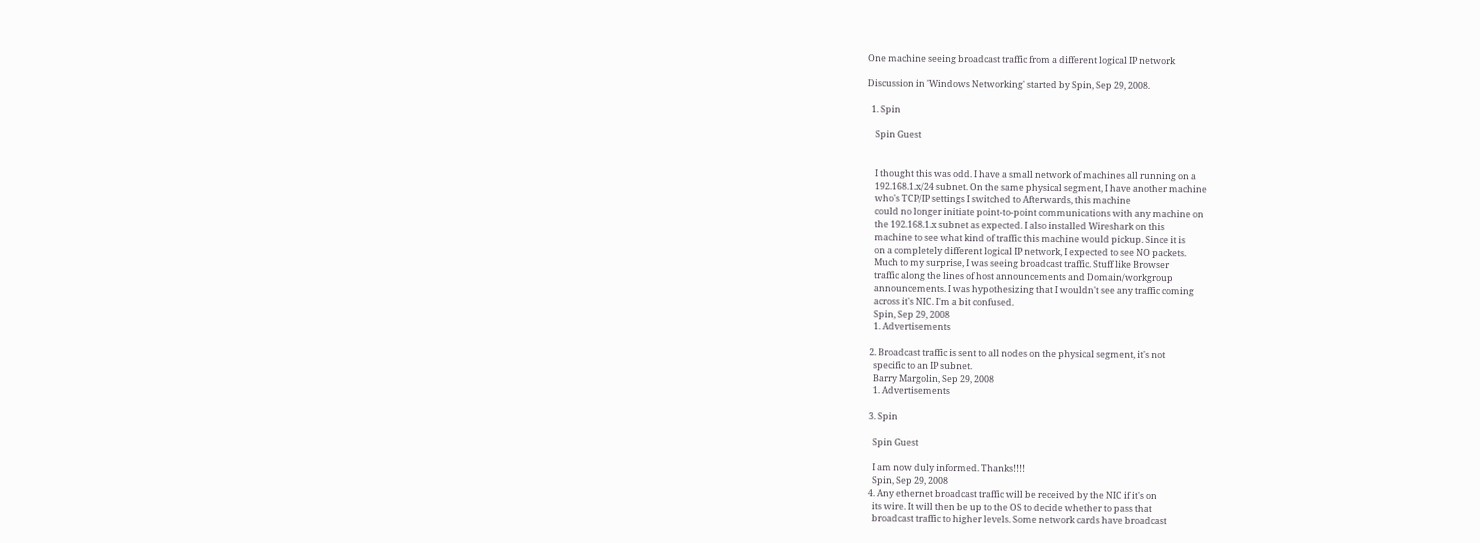One machine seeing broadcast traffic from a different logical IP network

Discussion in 'Windows Networking' started by Spin, Sep 29, 2008.

  1. Spin

    Spin Guest


    I thought this was odd. I have a small network of machines all running on a
    192.168.1.x/24 subnet. On the same physical segment, I have another machine
    who's TCP/IP settings I switched to Afterwards, this machine
    could no longer initiate point-to-point communications with any machine on
    the 192.168.1.x subnet as expected. I also installed Wireshark on this
    machine to see what kind of traffic this machine would pickup. Since it is
    on a completely different logical IP network, I expected to see NO packets.
    Much to my surprise, I was seeing broadcast traffic. Stuff like Browser
    traffic along the lines of host announcements and Domain/workgroup
    announcements. I was hypothesizing that I wouldn't see any traffic coming
    across it's NIC. I'm a bit confused.
    Spin, Sep 29, 2008
    1. Advertisements

  2. Broadcast traffic is sent to all nodes on the physical segment, it's not
    specific to an IP subnet.
    Barry Margolin, Sep 29, 2008
    1. Advertisements

  3. Spin

    Spin Guest

    I am now duly informed. Thanks!!!!
    Spin, Sep 29, 2008
  4. Any ethernet broadcast traffic will be received by the NIC if it's on
    its wire. It will then be up to the OS to decide whether to pass that
    broadcast traffic to higher levels. Some network cards have broadcast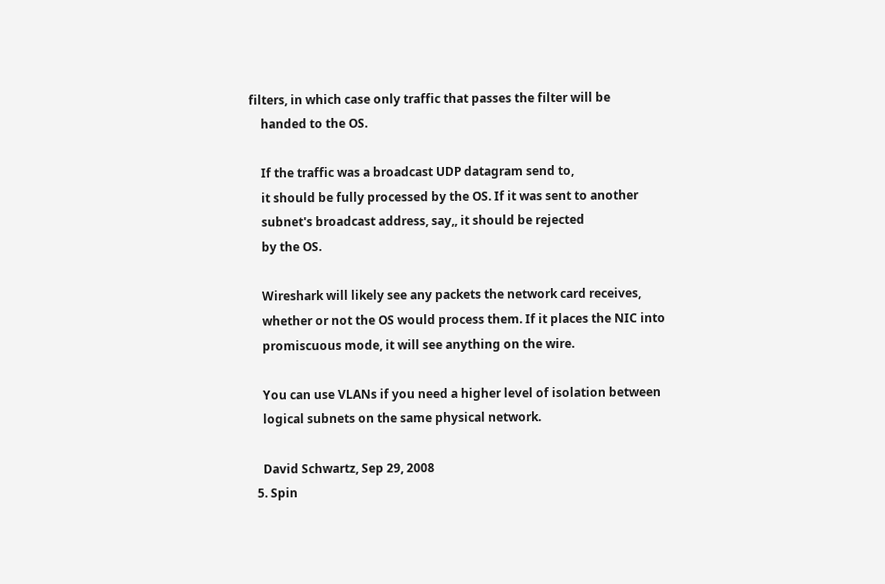filters, in which case only traffic that passes the filter will be
    handed to the OS.

    If the traffic was a broadcast UDP datagram send to,
    it should be fully processed by the OS. If it was sent to another
    subnet's broadcast address, say,, it should be rejected
    by the OS.

    Wireshark will likely see any packets the network card receives,
    whether or not the OS would process them. If it places the NIC into
    promiscuous mode, it will see anything on the wire.

    You can use VLANs if you need a higher level of isolation between
    logical subnets on the same physical network.

    David Schwartz, Sep 29, 2008
  5. Spin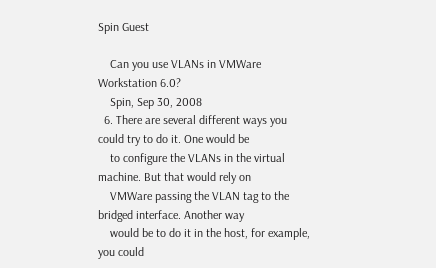Spin Guest

    Can you use VLANs in VMWare Workstation 6.0?
    Spin, Sep 30, 2008
  6. There are several different ways you could try to do it. One would be
    to configure the VLANs in the virtual machine. But that would rely on
    VMWare passing the VLAN tag to the bridged interface. Another way
    would be to do it in the host, for example, you could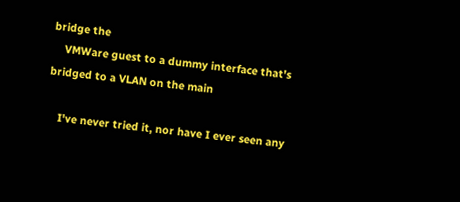bridge the
    VMWare guest to a dummy interface that's bridged to a VLAN on the main

    I've never tried it, nor have I ever seen any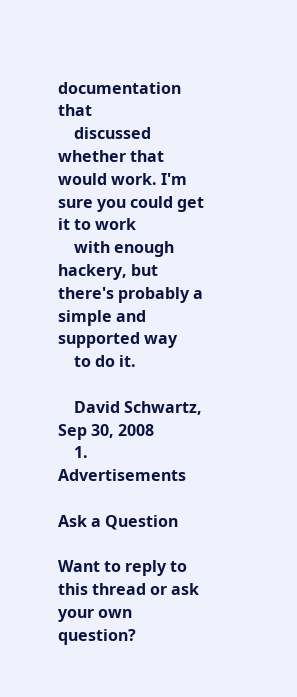documentation that
    discussed whether that would work. I'm sure you could get it to work
    with enough hackery, but there's probably a simple and supported way
    to do it.

    David Schwartz, Sep 30, 2008
    1. Advertisements

Ask a Question

Want to reply to this thread or ask your own question?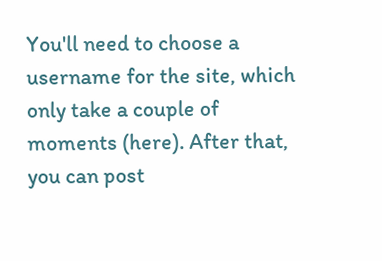You'll need to choose a username for the site, which only take a couple of moments (here). After that, you can post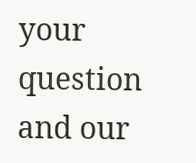your question and our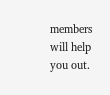members will help you out.